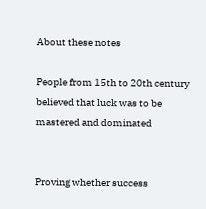About these notes

People from 15th to 20th century believed that luck was to be mastered and dominated


Proving whether success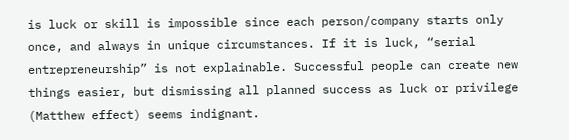is luck or skill is impossible since each person/company starts only once, and always in unique circumstances. If it is luck, “serial entrepreneurship” is not explainable. Successful people can create new things easier, but dismissing all planned success as luck or privilege (Matthew effect) seems indignant.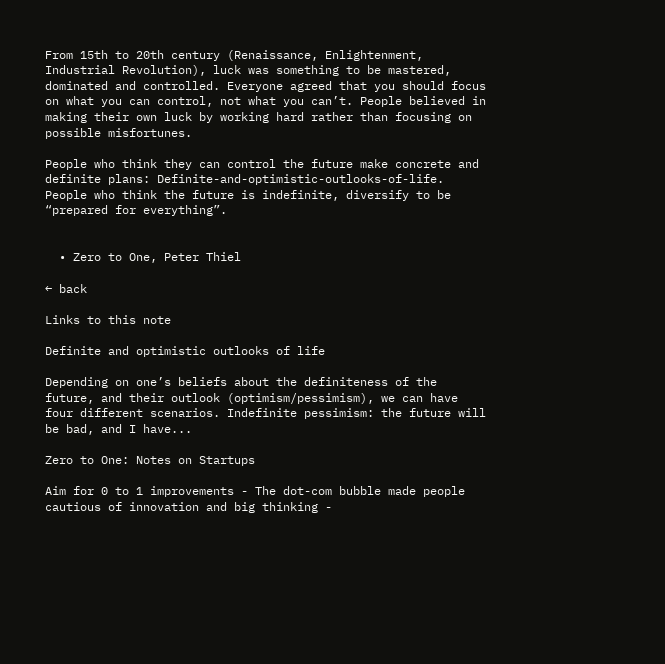From 15th to 20th century (Renaissance, Enlightenment, Industrial Revolution), luck was something to be mastered, dominated and controlled. Everyone agreed that you should focus on what you can control, not what you can’t. People believed in making their own luck by working hard rather than focusing on possible misfortunes.

People who think they can control the future make concrete and definite plans: Definite-and-optimistic-outlooks-of-life. People who think the future is indefinite, diversify to be “prepared for everything”.


  • Zero to One, Peter Thiel

← back

Links to this note

Definite and optimistic outlooks of life

Depending on one’s beliefs about the definiteness of the future, and their outlook (optimism/pessimism), we can have four different scenarios. Indefinite pessimism: the future will be bad, and I have...

Zero to One: Notes on Startups

Aim for 0 to 1 improvements - The dot-com bubble made people cautious of innovation and big thinking -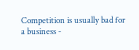Competition is usually bad for a business -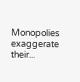Monopolies exaggerate their...